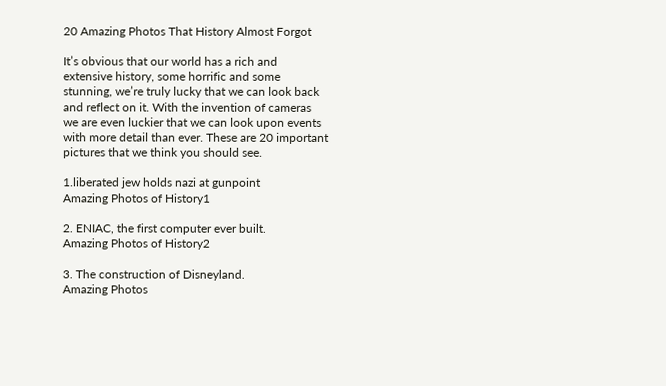20 Amazing Photos That History Almost Forgot

It’s obvious that our world has a rich and extensive history, some horrific and some stunning, we’re truly lucky that we can look back and reflect on it. With the invention of cameras we are even luckier that we can look upon events with more detail than ever. These are 20 important pictures that we think you should see.

1.liberated jew holds nazi at gunpoint
Amazing Photos of History1

2. ENIAC, the first computer ever built.
Amazing Photos of History2

3. The construction of Disneyland.
Amazing Photos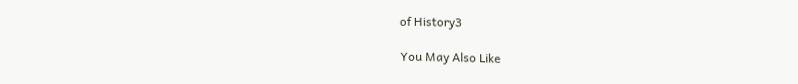of History3

You May Also Like